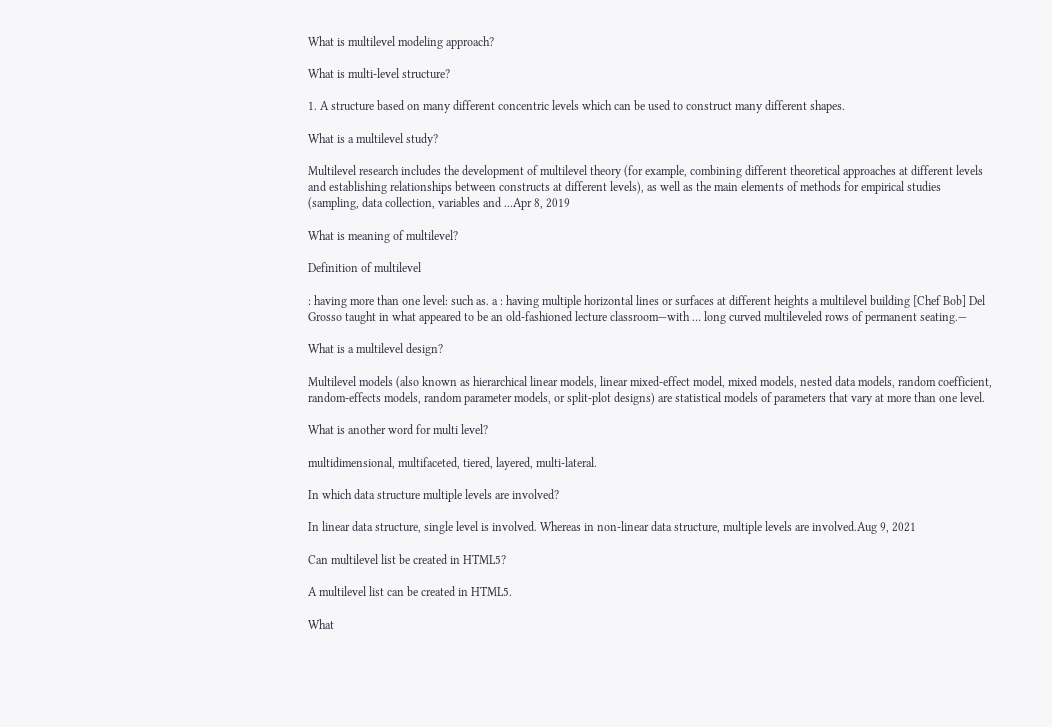What is multilevel modeling approach?

What is multi-level structure?

1. A structure based on many different concentric levels which can be used to construct many different shapes.

What is a multilevel study?

Multilevel research includes the development of multilevel theory (for example, combining different theoretical approaches at different levels and establishing relationships between constructs at different levels), as well as the main elements of methods for empirical studies (sampling, data collection, variables and ...Apr 8, 2019

What is meaning of multilevel?

Definition of multilevel

: having more than one level: such as. a : having multiple horizontal lines or surfaces at different heights a multilevel building [Chef Bob] Del Grosso taught in what appeared to be an old-fashioned lecture classroom—with … long curved multileveled rows of permanent seating.—

What is a multilevel design?

Multilevel models (also known as hierarchical linear models, linear mixed-effect model, mixed models, nested data models, random coefficient, random-effects models, random parameter models, or split-plot designs) are statistical models of parameters that vary at more than one level.

What is another word for multi level?

multidimensional, multifaceted, tiered, layered, multi-lateral.

In which data structure multiple levels are involved?

In linear data structure, single level is involved. Whereas in non-linear data structure, multiple levels are involved.Aug 9, 2021

Can multilevel list be created in HTML5?

A multilevel list can be created in HTML5.

What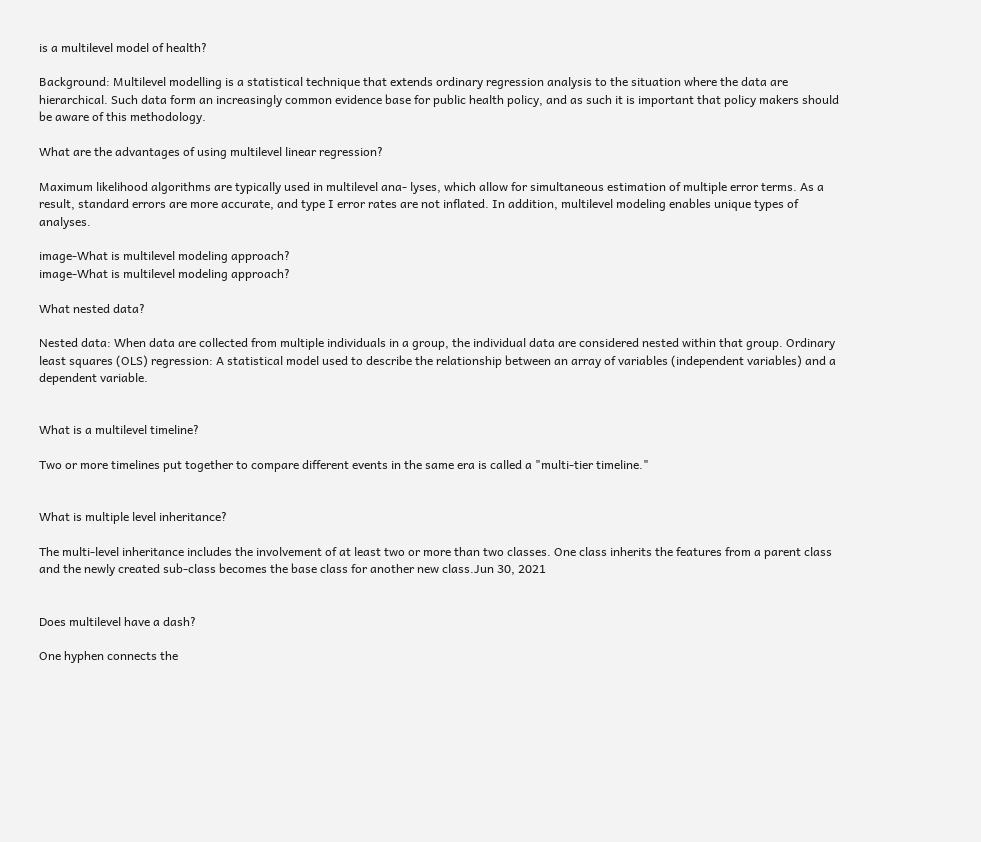is a multilevel model of health?

Background: Multilevel modelling is a statistical technique that extends ordinary regression analysis to the situation where the data are hierarchical. Such data form an increasingly common evidence base for public health policy, and as such it is important that policy makers should be aware of this methodology.

What are the advantages of using multilevel linear regression?

Maximum likelihood algorithms are typically used in multilevel ana- lyses, which allow for simultaneous estimation of multiple error terms. As a result, standard errors are more accurate, and type I error rates are not inflated. In addition, multilevel modeling enables unique types of analyses.

image-What is multilevel modeling approach?
image-What is multilevel modeling approach?

What nested data?

Nested data: When data are collected from multiple individuals in a group, the individual data are considered nested within that group. Ordinary least squares (OLS) regression: A statistical model used to describe the relationship between an array of variables (independent variables) and a dependent variable.


What is a multilevel timeline?

Two or more timelines put together to compare different events in the same era is called a "multi-tier timeline."


What is multiple level inheritance?

The multi-level inheritance includes the involvement of at least two or more than two classes. One class inherits the features from a parent class and the newly created sub-class becomes the base class for another new class.Jun 30, 2021


Does multilevel have a dash?

One hyphen connects the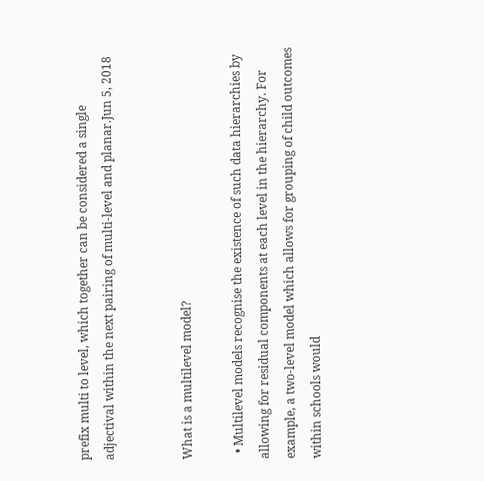prefix multi to level, which together can be considered a single adjectival within the next pairing of multi-level and planar.Jun 5, 2018


What is a multilevel model?

  • Multilevel models recognise the existence of such data hierarchies by allowing for residual components at each level in the hierarchy. For example, a two-level model which allows for grouping of child outcomes within schools would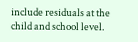include residuals at the child and school level.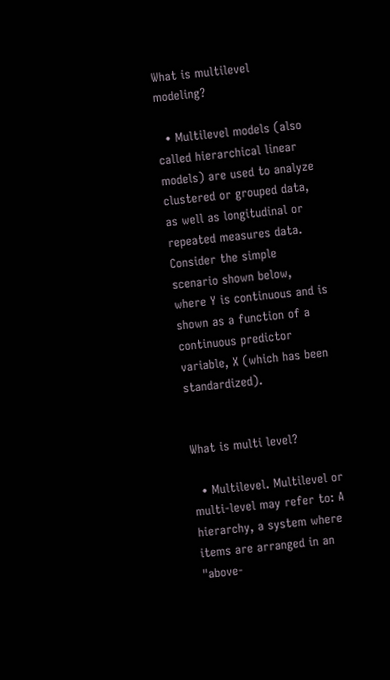What is multilevel modeling?

  • Multilevel models (also called hierarchical linear models) are used to analyze clustered or grouped data, as well as longitudinal or repeated measures data. Consider the simple scenario shown below, where Y is continuous and is shown as a function of a continuous predictor variable, X (which has been standardized).


What is multi level?

  • Multilevel. Multilevel or multi-level may refer to: A hierarchy, a system where items are arranged in an "above-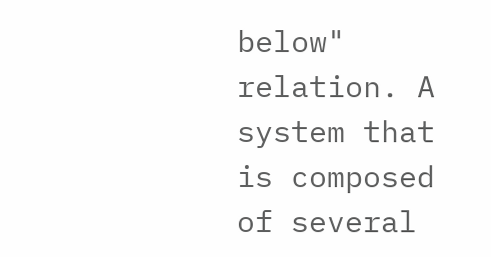below" relation. A system that is composed of several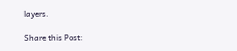layers.

Share this Post: